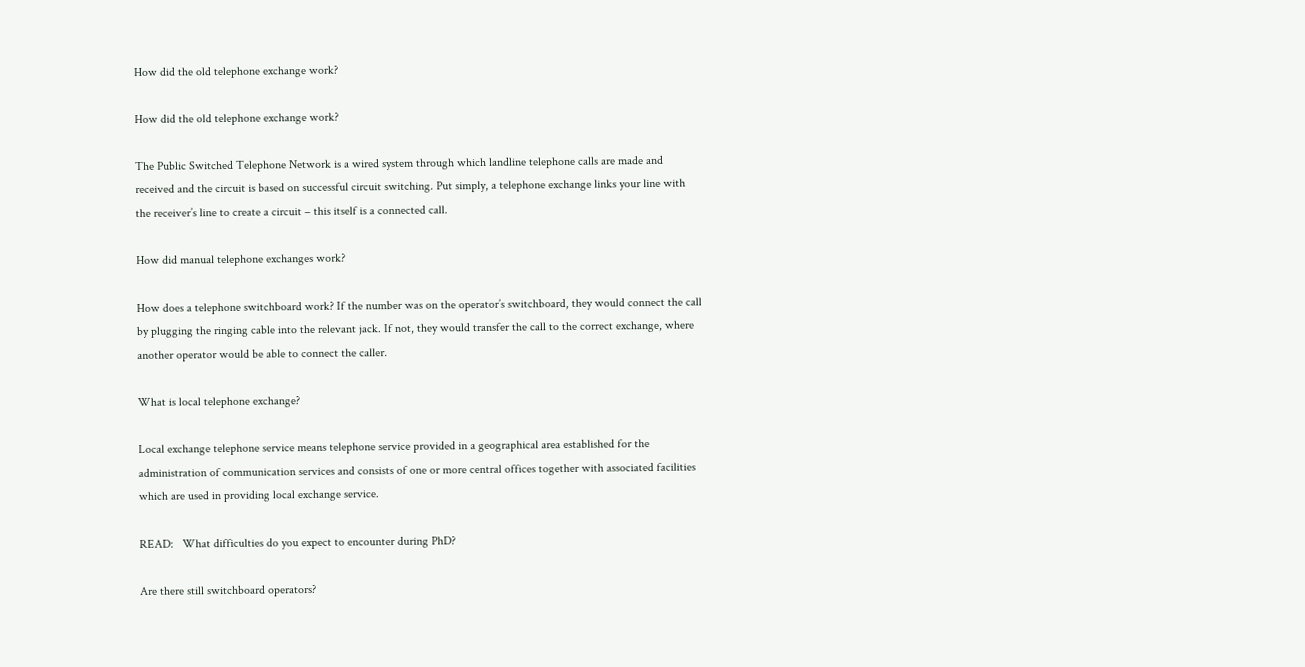How did the old telephone exchange work?

How did the old telephone exchange work?

The Public Switched Telephone Network is a wired system through which landline telephone calls are made and received and the circuit is based on successful circuit switching. Put simply, a telephone exchange links your line with the receiver’s line to create a circuit – this itself is a connected call.

How did manual telephone exchanges work?

How does a telephone switchboard work? If the number was on the operator’s switchboard, they would connect the call by plugging the ringing cable into the relevant jack. If not, they would transfer the call to the correct exchange, where another operator would be able to connect the caller.

What is local telephone exchange?

Local exchange telephone service means telephone service provided in a geographical area established for the administration of communication services and consists of one or more central offices together with associated facilities which are used in providing local exchange service.

READ:   What difficulties do you expect to encounter during PhD?

Are there still switchboard operators?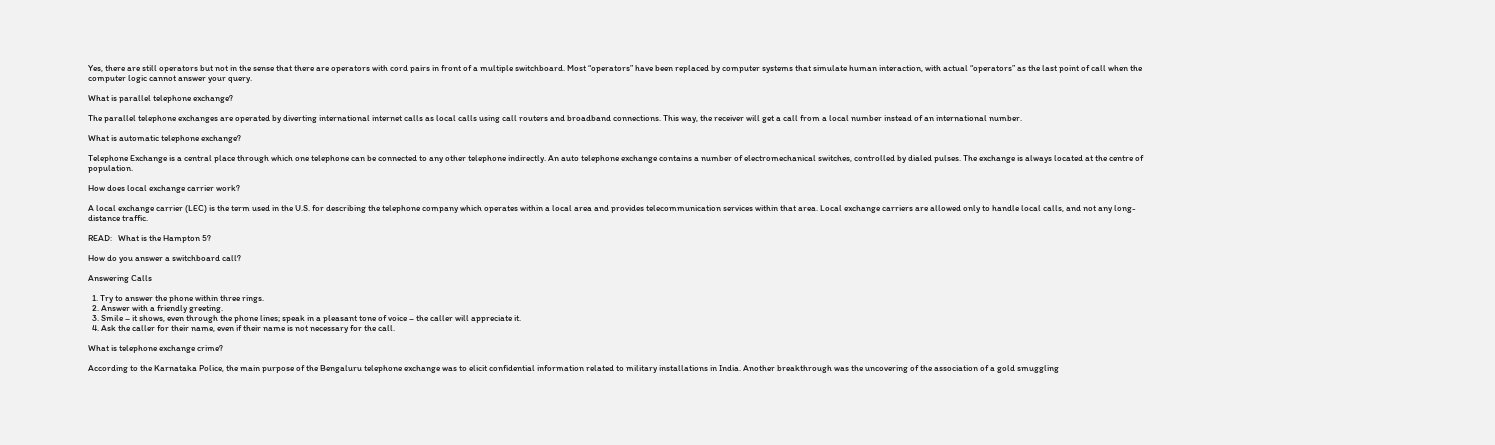Yes, there are still operators but not in the sense that there are operators with cord pairs in front of a multiple switchboard. Most “operators” have been replaced by computer systems that simulate human interaction, with actual “operators” as the last point of call when the computer logic cannot answer your query.

What is parallel telephone exchange?

The parallel telephone exchanges are operated by diverting international internet calls as local calls using call routers and broadband connections. This way, the receiver will get a call from a local number instead of an international number.

What is automatic telephone exchange?

Telephone Exchange is a central place through which one telephone can be connected to any other telephone indirectly. An auto telephone exchange contains a number of electromechanical switches, controlled by dialed pulses. The exchange is always located at the centre of population.

How does local exchange carrier work?

A local exchange carrier (LEC) is the term used in the U.S. for describing the telephone company which operates within a local area and provides telecommunication services within that area. Local exchange carriers are allowed only to handle local calls, and not any long-distance traffic.

READ:   What is the Hampton 5?

How do you answer a switchboard call?

Answering Calls

  1. Try to answer the phone within three rings.
  2. Answer with a friendly greeting.
  3. Smile – it shows, even through the phone lines; speak in a pleasant tone of voice – the caller will appreciate it.
  4. Ask the caller for their name, even if their name is not necessary for the call.

What is telephone exchange crime?

According to the Karnataka Police, the main purpose of the Bengaluru telephone exchange was to elicit confidential information related to military installations in India. Another breakthrough was the uncovering of the association of a gold smuggling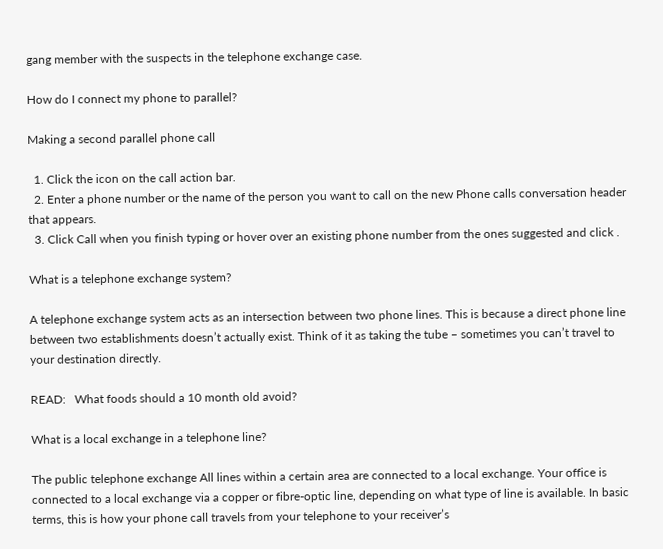gang member with the suspects in the telephone exchange case.

How do I connect my phone to parallel?

Making a second parallel phone call

  1. Click the icon on the call action bar.
  2. Enter a phone number or the name of the person you want to call on the new Phone calls conversation header that appears.
  3. Click Call when you finish typing or hover over an existing phone number from the ones suggested and click .

What is a telephone exchange system?

A telephone exchange system acts as an intersection between two phone lines. This is because a direct phone line between two establishments doesn’t actually exist. Think of it as taking the tube – sometimes you can’t travel to your destination directly.

READ:   What foods should a 10 month old avoid?

What is a local exchange in a telephone line?

The public telephone exchange All lines within a certain area are connected to a local exchange. Your office is connected to a local exchange via a copper or fibre-optic line, depending on what type of line is available. In basic terms, this is how your phone call travels from your telephone to your receiver’s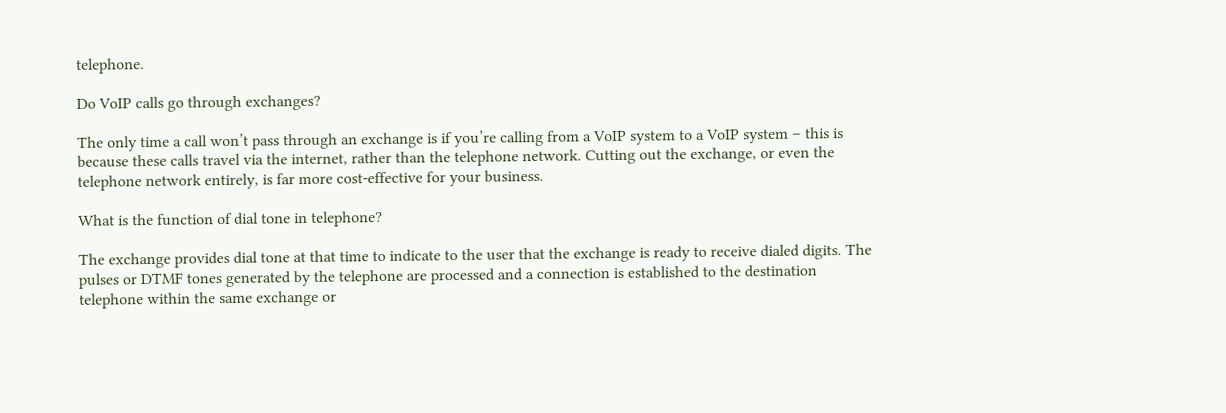telephone.

Do VoIP calls go through exchanges?

The only time a call won’t pass through an exchange is if you’re calling from a VoIP system to a VoIP system – this is because these calls travel via the internet, rather than the telephone network. Cutting out the exchange, or even the telephone network entirely, is far more cost-effective for your business.

What is the function of dial tone in telephone?

The exchange provides dial tone at that time to indicate to the user that the exchange is ready to receive dialed digits. The pulses or DTMF tones generated by the telephone are processed and a connection is established to the destination telephone within the same exchange or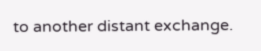to another distant exchange.